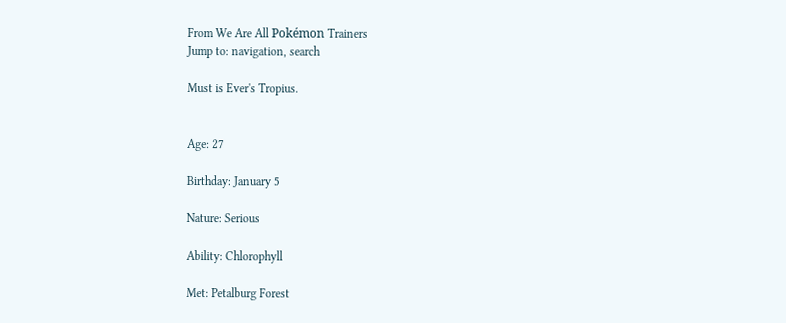From We Are All Pokémon Trainers
Jump to: navigation, search

Must is Ever's Tropius.


Age: 27

Birthday: January 5

Nature: Serious

Ability: Chlorophyll

Met: Petalburg Forest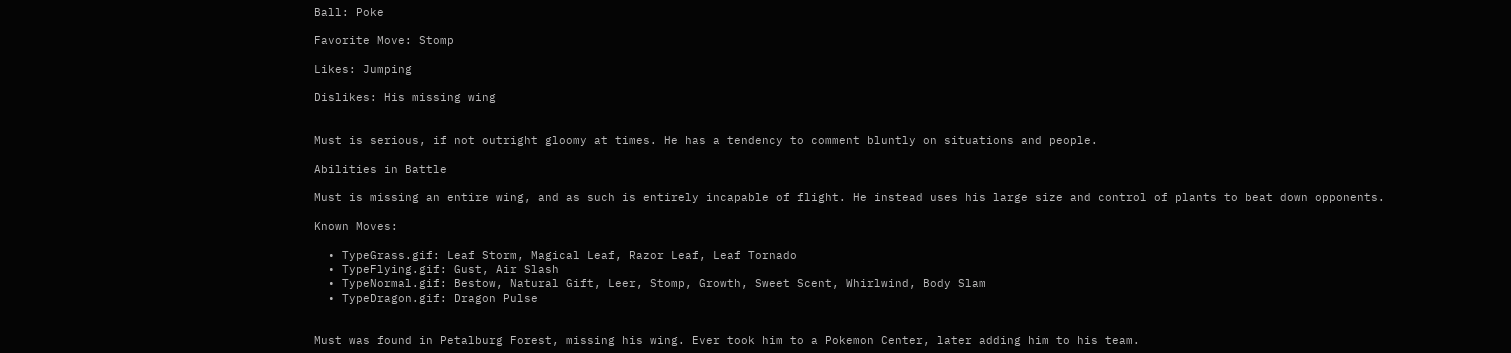Ball: Poke

Favorite Move: Stomp

Likes: Jumping

Dislikes: His missing wing


Must is serious, if not outright gloomy at times. He has a tendency to comment bluntly on situations and people.

Abilities in Battle

Must is missing an entire wing, and as such is entirely incapable of flight. He instead uses his large size and control of plants to beat down opponents.

Known Moves:

  • TypeGrass.gif: Leaf Storm, Magical Leaf, Razor Leaf, Leaf Tornado
  • TypeFlying.gif: Gust, Air Slash
  • TypeNormal.gif: Bestow, Natural Gift, Leer, Stomp, Growth, Sweet Scent, Whirlwind, Body Slam
  • TypeDragon.gif: Dragon Pulse


Must was found in Petalburg Forest, missing his wing. Ever took him to a Pokemon Center, later adding him to his team.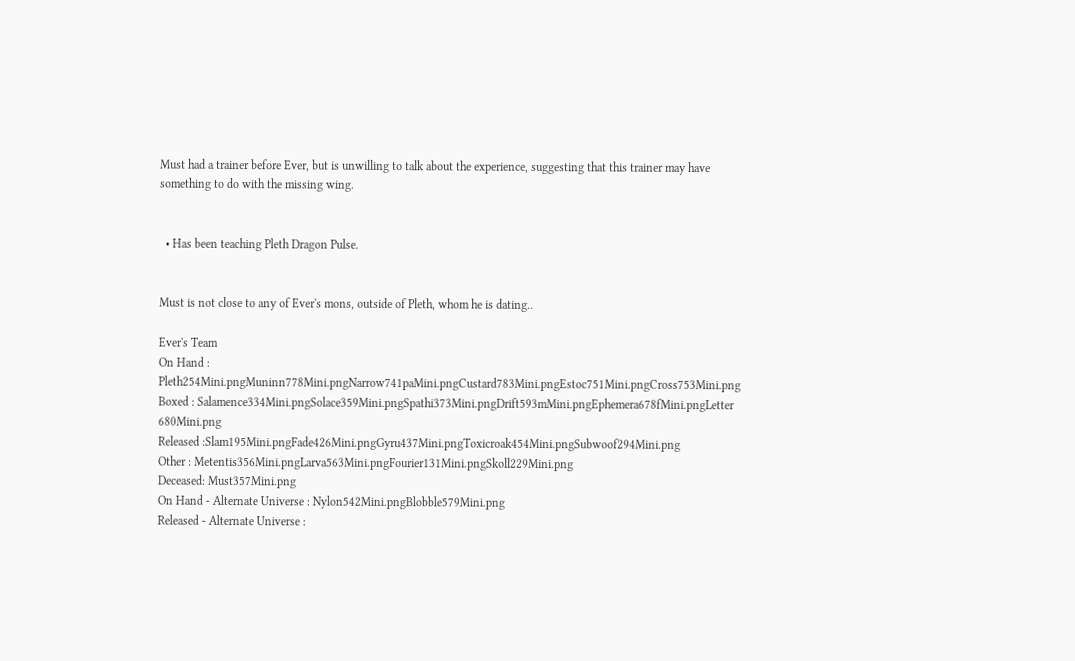Must had a trainer before Ever, but is unwilling to talk about the experience, suggesting that this trainer may have something to do with the missing wing.


  • Has been teaching Pleth Dragon Pulse.


Must is not close to any of Ever's mons, outside of Pleth, whom he is dating..

Ever's Team
On Hand : Pleth254Mini.pngMuninn778Mini.pngNarrow741paMini.pngCustard783Mini.pngEstoc751Mini.pngCross753Mini.png
Boxed : Salamence334Mini.pngSolace359Mini.pngSpathi373Mini.pngDrift593mMini.pngEphemera678fMini.pngLetter 680Mini.png
Released :Slam195Mini.pngFade426Mini.pngGyru437Mini.pngToxicroak454Mini.pngSubwoof294Mini.png
Other : Metentis356Mini.pngLarva563Mini.pngFourier131Mini.pngSkoll229Mini.png
Deceased: Must357Mini.png
On Hand - Alternate Universe : Nylon542Mini.pngBlobble579Mini.png
Released - Alternate Universe :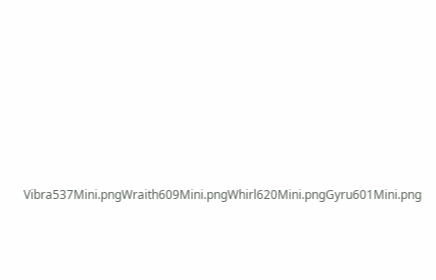Vibra537Mini.pngWraith609Mini.pngWhirl620Mini.pngGyru601Mini.png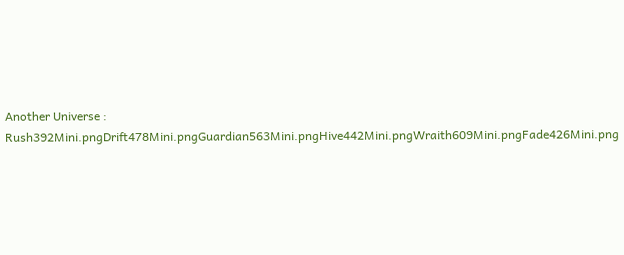Another Universe : Rush392Mini.pngDrift478Mini.pngGuardian563Mini.pngHive442Mini.pngWraith609Mini.pngFade426Mini.png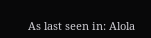As last seen in: Alola